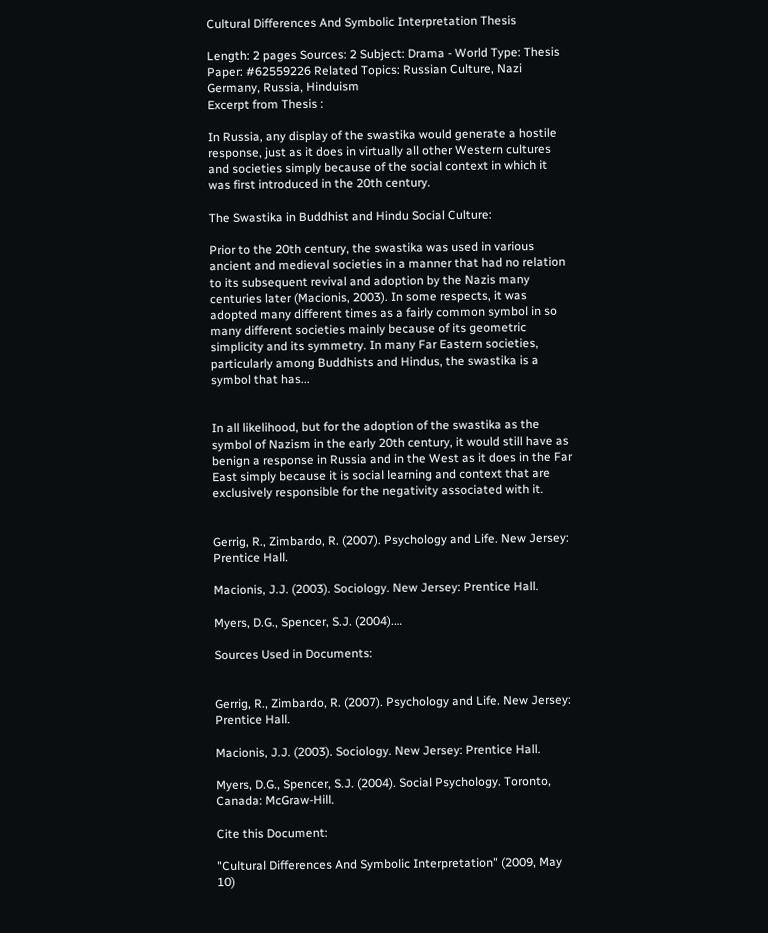Cultural Differences And Symbolic Interpretation Thesis

Length: 2 pages Sources: 2 Subject: Drama - World Type: Thesis Paper: #62559226 Related Topics: Russian Culture, Nazi Germany, Russia, Hinduism
Excerpt from Thesis :

In Russia, any display of the swastika would generate a hostile response, just as it does in virtually all other Western cultures and societies simply because of the social context in which it was first introduced in the 20th century.

The Swastika in Buddhist and Hindu Social Culture:

Prior to the 20th century, the swastika was used in various ancient and medieval societies in a manner that had no relation to its subsequent revival and adoption by the Nazis many centuries later (Macionis, 2003). In some respects, it was adopted many different times as a fairly common symbol in so many different societies mainly because of its geometric simplicity and its symmetry. In many Far Eastern societies, particularly among Buddhists and Hindus, the swastika is a symbol that has...


In all likelihood, but for the adoption of the swastika as the symbol of Nazism in the early 20th century, it would still have as benign a response in Russia and in the West as it does in the Far East simply because it is social learning and context that are exclusively responsible for the negativity associated with it.


Gerrig, R., Zimbardo, R. (2007). Psychology and Life. New Jersey: Prentice Hall.

Macionis, J.J. (2003). Sociology. New Jersey: Prentice Hall.

Myers, D.G., Spencer, S.J. (2004).…

Sources Used in Documents:


Gerrig, R., Zimbardo, R. (2007). Psychology and Life. New Jersey: Prentice Hall.

Macionis, J.J. (2003). Sociology. New Jersey: Prentice Hall.

Myers, D.G., Spencer, S.J. (2004). Social Psychology. Toronto, Canada: McGraw-Hill.

Cite this Document:

"Cultural Differences And Symbolic Interpretation" (2009, May 10)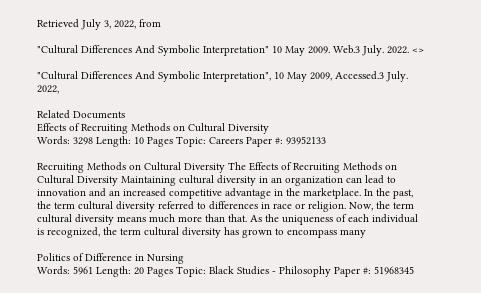Retrieved July 3, 2022, from

"Cultural Differences And Symbolic Interpretation" 10 May 2009. Web.3 July. 2022. <>

"Cultural Differences And Symbolic Interpretation", 10 May 2009, Accessed.3 July. 2022,

Related Documents
Effects of Recruiting Methods on Cultural Diversity
Words: 3298 Length: 10 Pages Topic: Careers Paper #: 93952133

Recruiting Methods on Cultural Diversity The Effects of Recruiting Methods on Cultural Diversity Maintaining cultural diversity in an organization can lead to innovation and an increased competitive advantage in the marketplace. In the past, the term cultural diversity referred to differences in race or religion. Now, the term cultural diversity means much more than that. As the uniqueness of each individual is recognized, the term cultural diversity has grown to encompass many

Politics of Difference in Nursing
Words: 5961 Length: 20 Pages Topic: Black Studies - Philosophy Paper #: 51968345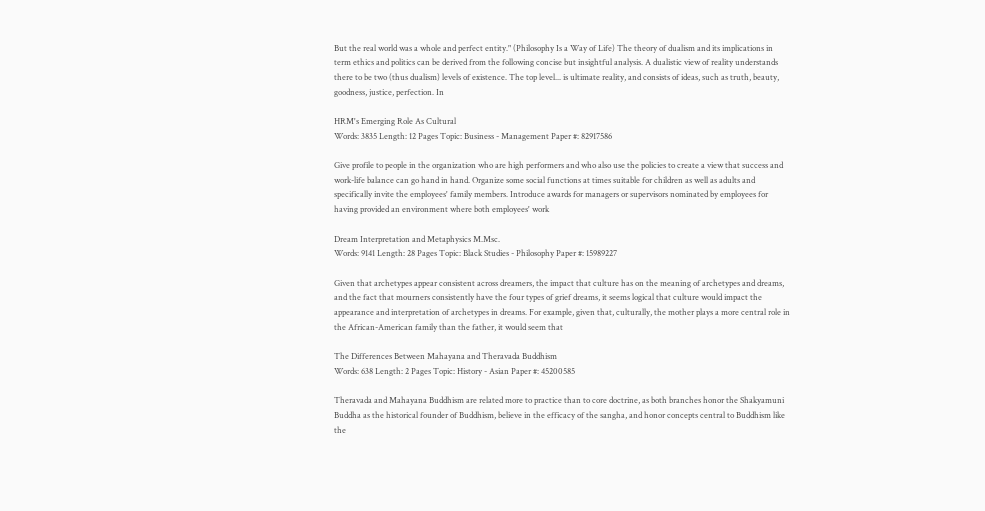But the real world was a whole and perfect entity." (Philosophy Is a Way of Life) The theory of dualism and its implications in term ethics and politics can be derived from the following concise but insightful analysis. A dualistic view of reality understands there to be two (thus dualism) levels of existence. The top level... is ultimate reality, and consists of ideas, such as truth, beauty, goodness, justice, perfection. In

HRM's Emerging Role As Cultural
Words: 3835 Length: 12 Pages Topic: Business - Management Paper #: 82917586

Give profile to people in the organization who are high performers and who also use the policies to create a view that success and work-life balance can go hand in hand. Organize some social functions at times suitable for children as well as adults and specifically invite the employees' family members. Introduce awards for managers or supervisors nominated by employees for having provided an environment where both employees' work

Dream Interpretation and Metaphysics M.Msc.
Words: 9141 Length: 28 Pages Topic: Black Studies - Philosophy Paper #: 15989227

Given that archetypes appear consistent across dreamers, the impact that culture has on the meaning of archetypes and dreams, and the fact that mourners consistently have the four types of grief dreams, it seems logical that culture would impact the appearance and interpretation of archetypes in dreams. For example, given that, culturally, the mother plays a more central role in the African-American family than the father, it would seem that

The Differences Between Mahayana and Theravada Buddhism
Words: 638 Length: 2 Pages Topic: History - Asian Paper #: 45200585

Theravada and Mahayana Buddhism are related more to practice than to core doctrine, as both branches honor the Shakyamuni Buddha as the historical founder of Buddhism, believe in the efficacy of the sangha, and honor concepts central to Buddhism like the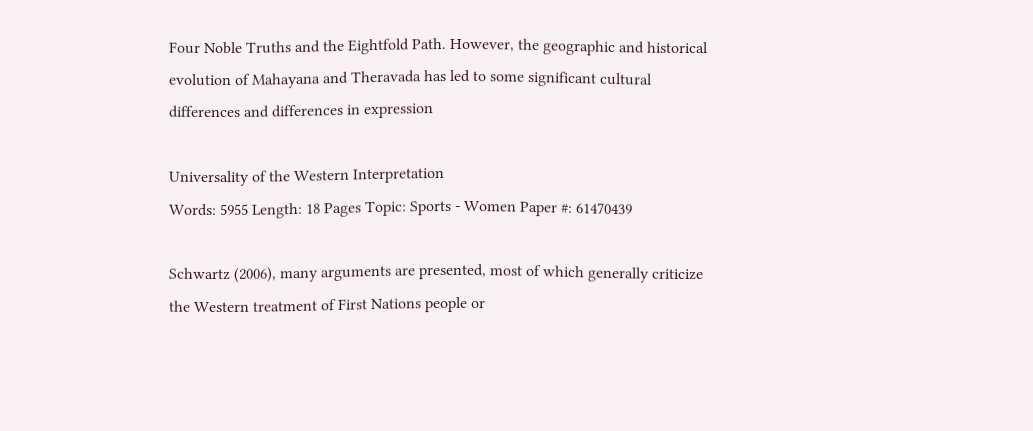Four Noble Truths and the Eightfold Path. However, the geographic and historical evolution of Mahayana and Theravada has led to some significant cultural differences and differences in expression

Universality of the Western Interpretation
Words: 5955 Length: 18 Pages Topic: Sports - Women Paper #: 61470439

Schwartz (2006), many arguments are presented, most of which generally criticize the Western treatment of First Nations people or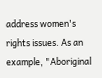address women's rights issues. As an example, "Aboriginal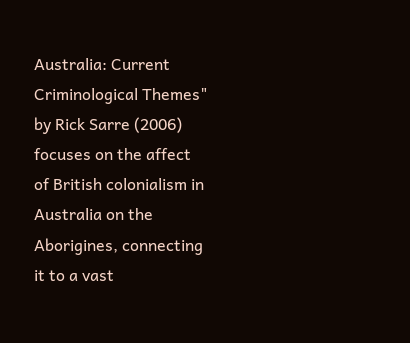Australia: Current Criminological Themes" by Rick Sarre (2006) focuses on the affect of British colonialism in Australia on the Aborigines, connecting it to a vast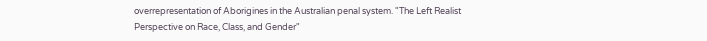overrepresentation of Aborigines in the Australian penal system. "The Left Realist Perspective on Race, Class, and Gender"